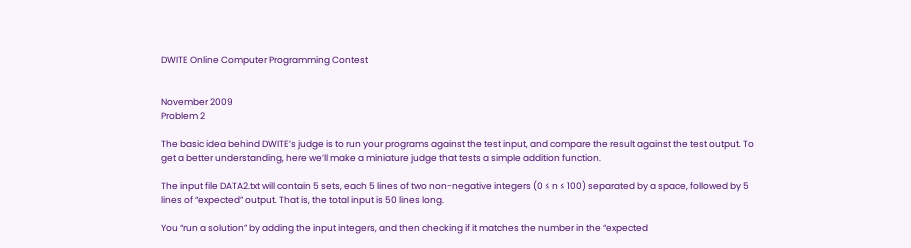DWITE Online Computer Programming Contest


November 2009
Problem 2

The basic idea behind DWITE’s judge is to run your programs against the test input, and compare the result against the test output. To get a better understanding, here we’ll make a miniature judge that tests a simple addition function.

The input file DATA2.txt will contain 5 sets, each 5 lines of two non-negative integers (0 ≤ n ≤ 100) separated by a space, followed by 5 lines of “expected” output. That is, the total input is 50 lines long.

You “run a solution” by adding the input integers, and then checking if it matches the number in the “expected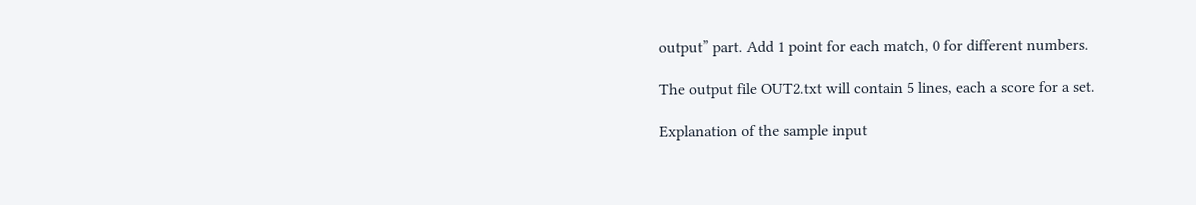output” part. Add 1 point for each match, 0 for different numbers.

The output file OUT2.txt will contain 5 lines, each a score for a set.

Explanation of the sample input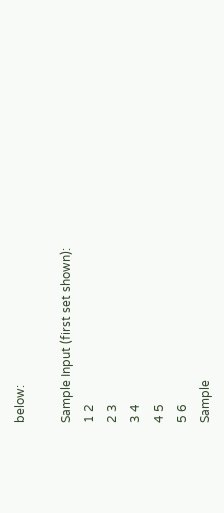below:

Sample Input (first set shown):
1 2
2 3
3 4
4 5
5 6
Sample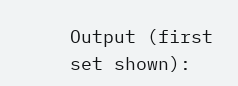Output (first set shown):